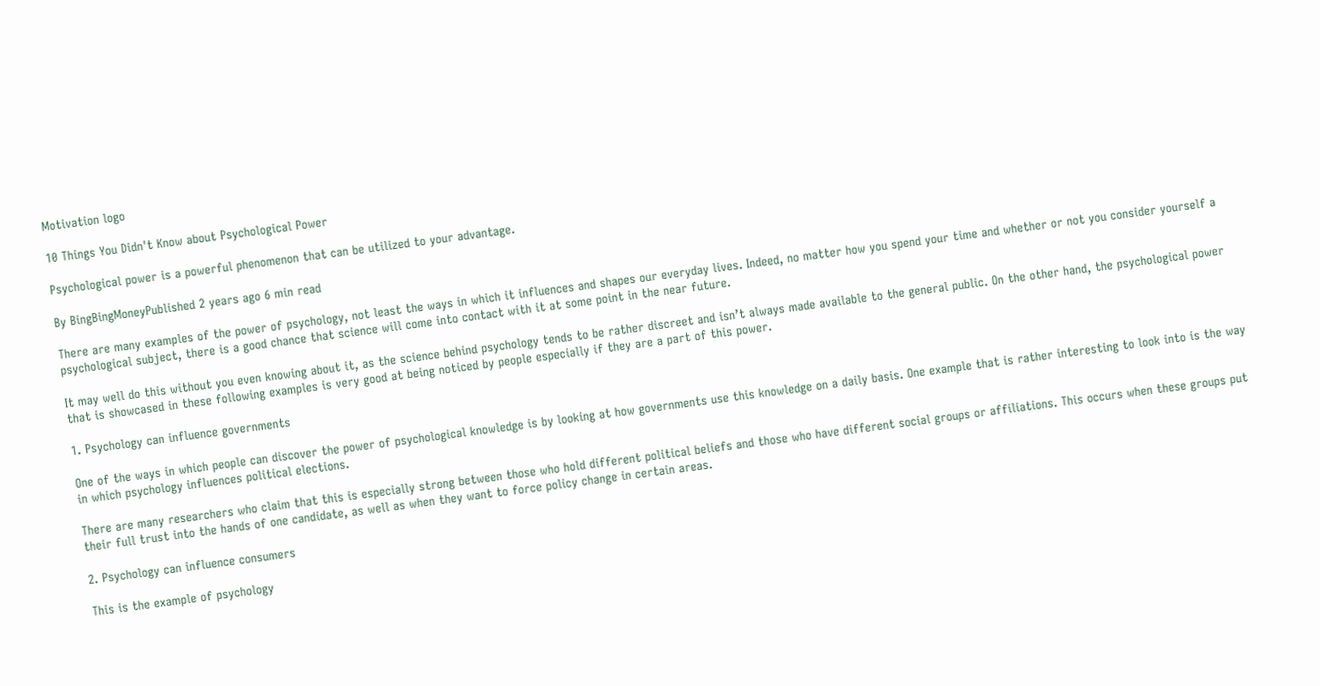Motivation logo

10 Things You Didn't Know about Psychological Power

Psychological power is a powerful phenomenon that can be utilized to your advantage.

By BingBingMoneyPublished 2 years ago 6 min read

There are many examples of the power of psychology, not least the ways in which it influences and shapes our everyday lives. Indeed, no matter how you spend your time and whether or not you consider yourself a psychological subject, there is a good chance that science will come into contact with it at some point in the near future.

It may well do this without you even knowing about it, as the science behind psychology tends to be rather discreet and isn’t always made available to the general public. On the other hand, the psychological power that is showcased in these following examples is very good at being noticed by people especially if they are a part of this power.

1. Psychology can influence governments

One of the ways in which people can discover the power of psychological knowledge is by looking at how governments use this knowledge on a daily basis. One example that is rather interesting to look into is the way in which psychology influences political elections.

There are many researchers who claim that this is especially strong between those who hold different political beliefs and those who have different social groups or affiliations. This occurs when these groups put their full trust into the hands of one candidate, as well as when they want to force policy change in certain areas.

2. Psychology can influence consumers

This is the example of psychology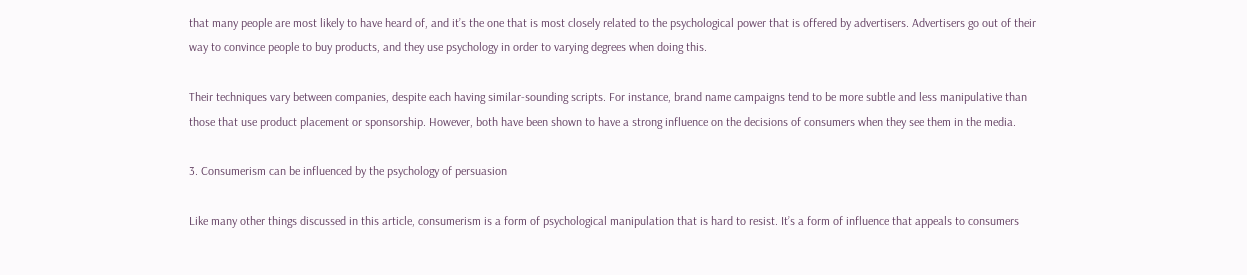that many people are most likely to have heard of, and it’s the one that is most closely related to the psychological power that is offered by advertisers. Advertisers go out of their way to convince people to buy products, and they use psychology in order to varying degrees when doing this.

Their techniques vary between companies, despite each having similar-sounding scripts. For instance, brand name campaigns tend to be more subtle and less manipulative than those that use product placement or sponsorship. However, both have been shown to have a strong influence on the decisions of consumers when they see them in the media.

3. Consumerism can be influenced by the psychology of persuasion

Like many other things discussed in this article, consumerism is a form of psychological manipulation that is hard to resist. It’s a form of influence that appeals to consumers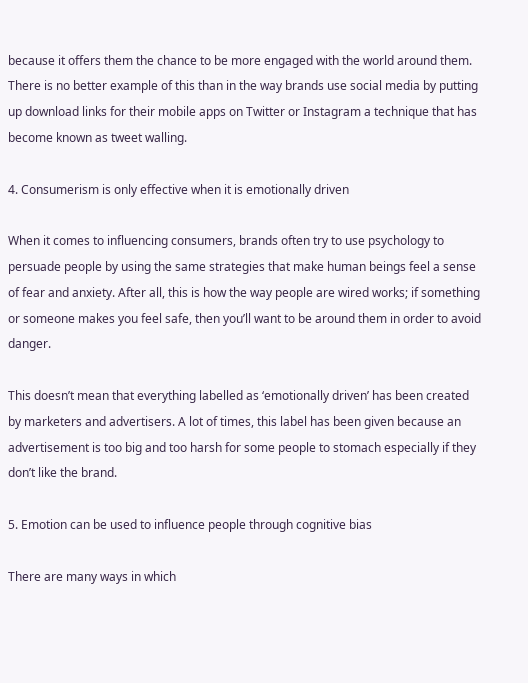because it offers them the chance to be more engaged with the world around them. There is no better example of this than in the way brands use social media by putting up download links for their mobile apps on Twitter or Instagram a technique that has become known as tweet walling.

4. Consumerism is only effective when it is emotionally driven

When it comes to influencing consumers, brands often try to use psychology to persuade people by using the same strategies that make human beings feel a sense of fear and anxiety. After all, this is how the way people are wired works; if something or someone makes you feel safe, then you’ll want to be around them in order to avoid danger.

This doesn’t mean that everything labelled as ‘emotionally driven’ has been created by marketers and advertisers. A lot of times, this label has been given because an advertisement is too big and too harsh for some people to stomach especially if they don’t like the brand.

5. Emotion can be used to influence people through cognitive bias

There are many ways in which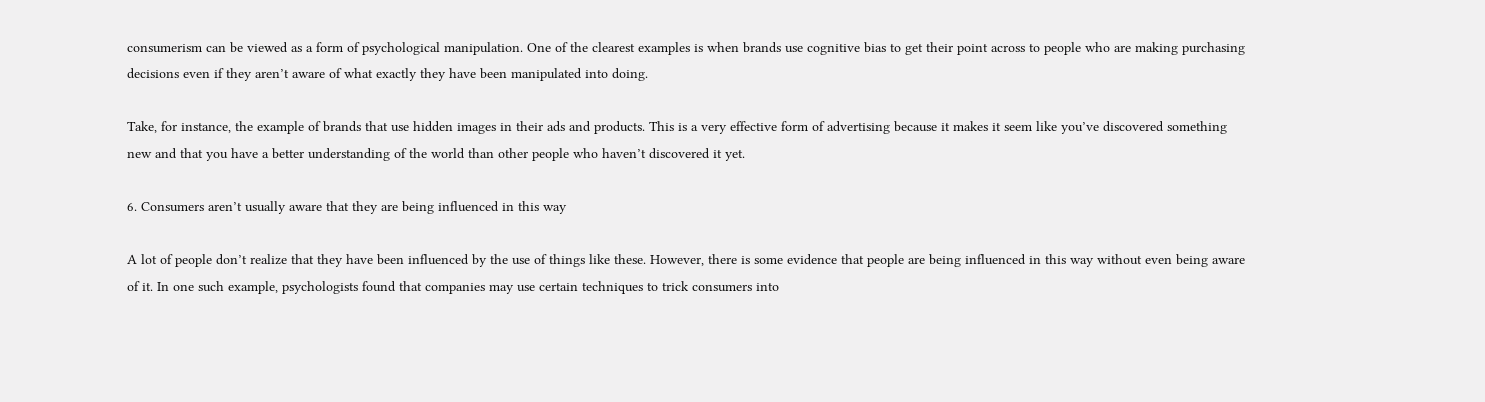consumerism can be viewed as a form of psychological manipulation. One of the clearest examples is when brands use cognitive bias to get their point across to people who are making purchasing decisions even if they aren’t aware of what exactly they have been manipulated into doing.

Take, for instance, the example of brands that use hidden images in their ads and products. This is a very effective form of advertising because it makes it seem like you’ve discovered something new and that you have a better understanding of the world than other people who haven’t discovered it yet.

6. Consumers aren’t usually aware that they are being influenced in this way

A lot of people don’t realize that they have been influenced by the use of things like these. However, there is some evidence that people are being influenced in this way without even being aware of it. In one such example, psychologists found that companies may use certain techniques to trick consumers into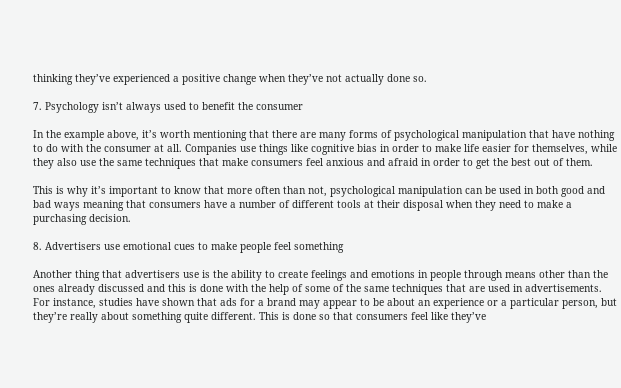thinking they’ve experienced a positive change when they’ve not actually done so.

7. Psychology isn’t always used to benefit the consumer

In the example above, it’s worth mentioning that there are many forms of psychological manipulation that have nothing to do with the consumer at all. Companies use things like cognitive bias in order to make life easier for themselves, while they also use the same techniques that make consumers feel anxious and afraid in order to get the best out of them.

This is why it’s important to know that more often than not, psychological manipulation can be used in both good and bad ways meaning that consumers have a number of different tools at their disposal when they need to make a purchasing decision.

8. Advertisers use emotional cues to make people feel something

Another thing that advertisers use is the ability to create feelings and emotions in people through means other than the ones already discussed and this is done with the help of some of the same techniques that are used in advertisements. For instance, studies have shown that ads for a brand may appear to be about an experience or a particular person, but they’re really about something quite different. This is done so that consumers feel like they’ve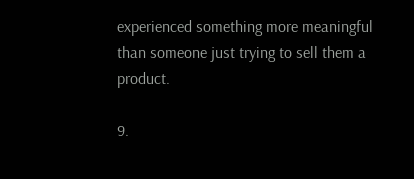experienced something more meaningful than someone just trying to sell them a product.

9.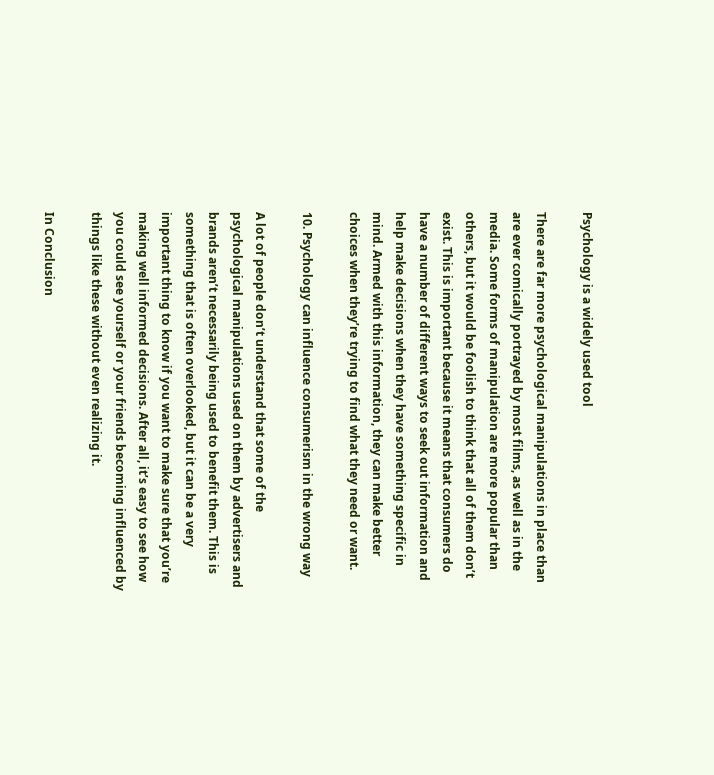Psychology is a widely used tool

There are far more psychological manipulations in place than are ever comically portrayed by most films, as well as in the media. Some forms of manipulation are more popular than others, but it would be foolish to think that all of them don’t exist. This is important because it means that consumers do have a number of different ways to seek out information and help make decisions when they have something specific in mind. Armed with this information, they can make better choices when they’re trying to find what they need or want.

10. Psychology can influence consumerism in the wrong way

A lot of people don’t understand that some of the psychological manipulations used on them by advertisers and brands aren’t necessarily being used to benefit them. This is something that is often overlooked, but it can be a very important thing to know if you want to make sure that you’re making well informed decisions. After all, it’s easy to see how you could see yourself or your friends becoming influenced by things like these without even realizing it.

In Conclusion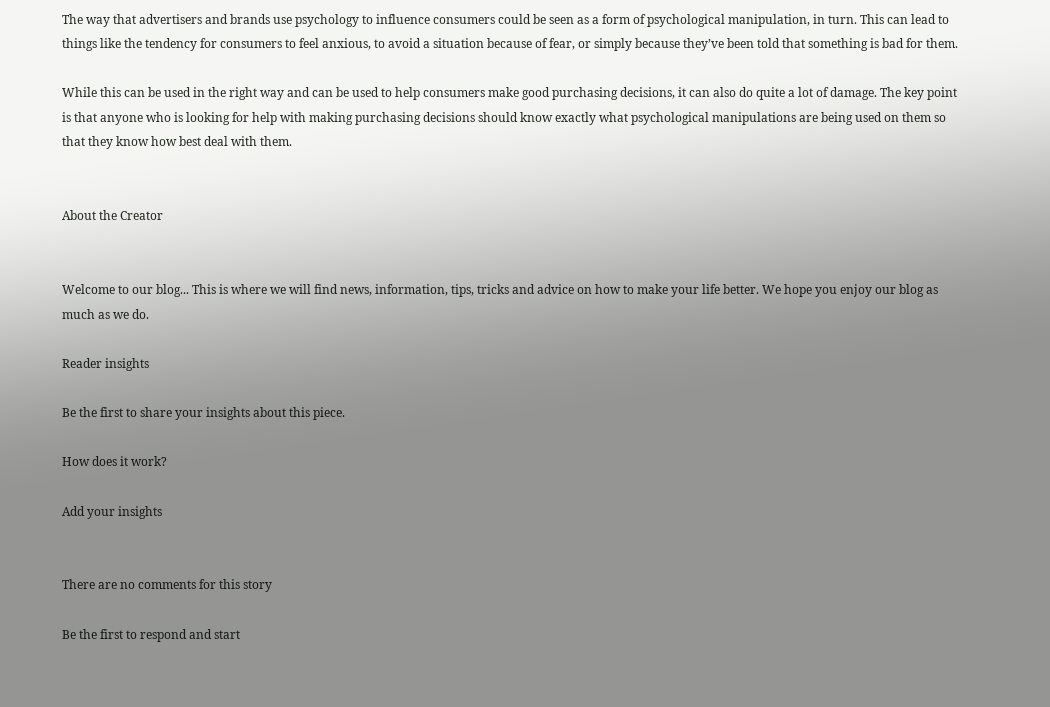The way that advertisers and brands use psychology to influence consumers could be seen as a form of psychological manipulation, in turn. This can lead to things like the tendency for consumers to feel anxious, to avoid a situation because of fear, or simply because they’ve been told that something is bad for them.

While this can be used in the right way and can be used to help consumers make good purchasing decisions, it can also do quite a lot of damage. The key point is that anyone who is looking for help with making purchasing decisions should know exactly what psychological manipulations are being used on them so that they know how best deal with them.


About the Creator


Welcome to our blog... This is where we will find news, information, tips, tricks and advice on how to make your life better. We hope you enjoy our blog as much as we do.

Reader insights

Be the first to share your insights about this piece.

How does it work?

Add your insights


There are no comments for this story

Be the first to respond and start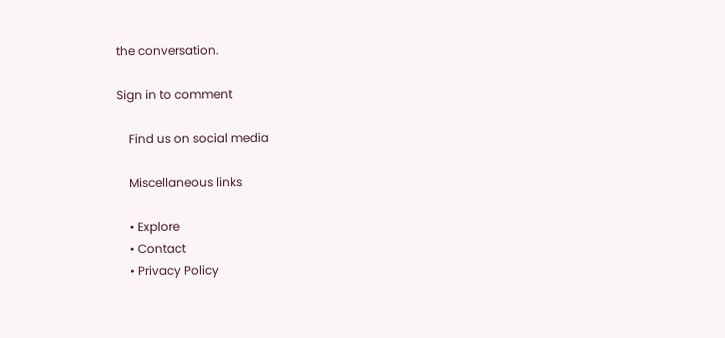the conversation.

Sign in to comment

    Find us on social media

    Miscellaneous links

    • Explore
    • Contact
    • Privacy Policy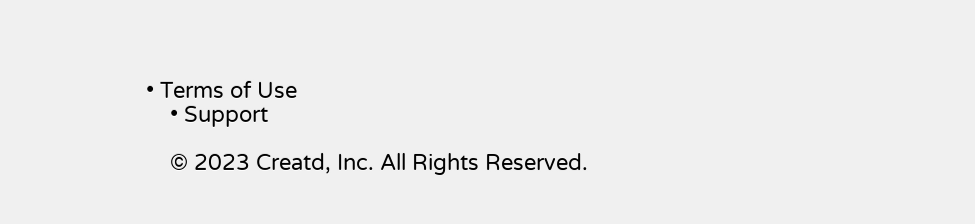• Terms of Use
    • Support

    © 2023 Creatd, Inc. All Rights Reserved.